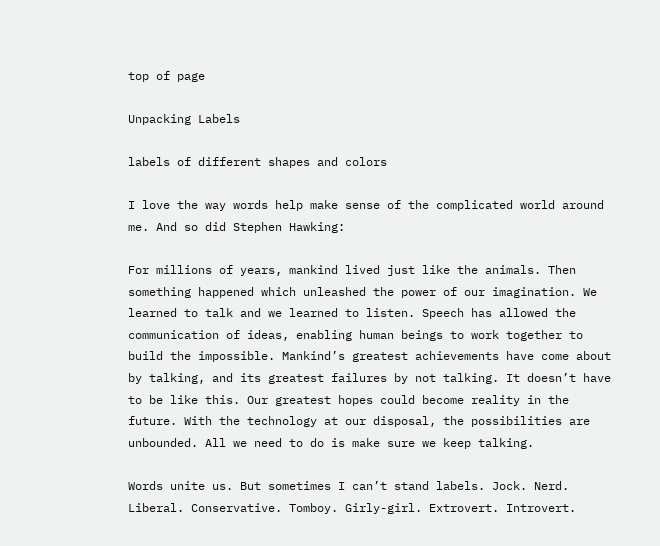top of page

Unpacking Labels

labels of different shapes and colors

I love the way words help make sense of the complicated world around me. And so did Stephen Hawking:

For millions of years, mankind lived just like the animals. Then something happened which unleashed the power of our imagination. We learned to talk and we learned to listen. Speech has allowed the communication of ideas, enabling human beings to work together to build the impossible. Mankind’s greatest achievements have come about by talking, and its greatest failures by not talking. It doesn’t have to be like this. Our greatest hopes could become reality in the future. With the technology at our disposal, the possibilities are unbounded. All we need to do is make sure we keep talking.

Words unite us. But sometimes I can’t stand labels. Jock. Nerd. Liberal. Conservative. Tomboy. Girly-girl. Extrovert. Introvert.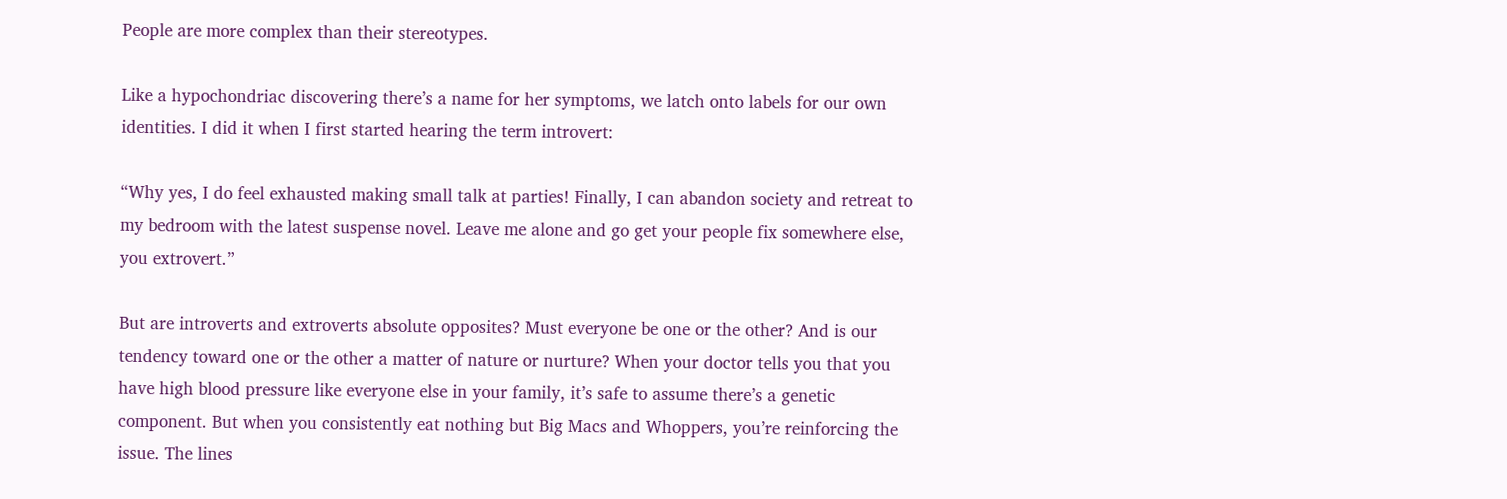People are more complex than their stereotypes.

Like a hypochondriac discovering there’s a name for her symptoms, we latch onto labels for our own identities. I did it when I first started hearing the term introvert:

“Why yes, I do feel exhausted making small talk at parties! Finally, I can abandon society and retreat to my bedroom with the latest suspense novel. Leave me alone and go get your people fix somewhere else, you extrovert.”

But are introverts and extroverts absolute opposites? Must everyone be one or the other? And is our tendency toward one or the other a matter of nature or nurture? When your doctor tells you that you have high blood pressure like everyone else in your family, it’s safe to assume there’s a genetic component. But when you consistently eat nothing but Big Macs and Whoppers, you’re reinforcing the issue. The lines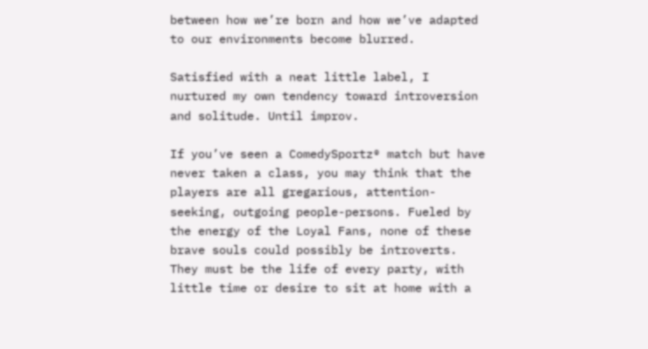between how we’re born and how we’ve adapted to our environments become blurred.

Satisfied with a neat little label, I nurtured my own tendency toward introversion and solitude. Until improv.

If you’ve seen a ComedySportz® match but have never taken a class, you may think that the players are all gregarious, attention-seeking, outgoing people-persons. Fueled by the energy of the Loyal Fans, none of these brave souls could possibly be introverts. They must be the life of every party, with little time or desire to sit at home with a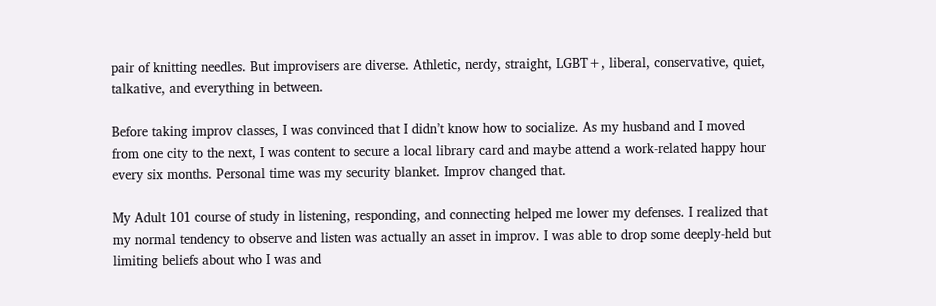pair of knitting needles. But improvisers are diverse. Athletic, nerdy, straight, LGBT+, liberal, conservative, quiet, talkative, and everything in between.

Before taking improv classes, I was convinced that I didn’t know how to socialize. As my husband and I moved from one city to the next, I was content to secure a local library card and maybe attend a work-related happy hour every six months. Personal time was my security blanket. Improv changed that.

My Adult 101 course of study in listening, responding, and connecting helped me lower my defenses. I realized that my normal tendency to observe and listen was actually an asset in improv. I was able to drop some deeply-held but limiting beliefs about who I was and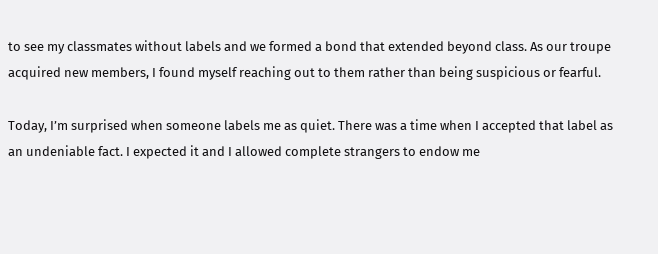to see my classmates without labels and we formed a bond that extended beyond class. As our troupe acquired new members, I found myself reaching out to them rather than being suspicious or fearful.

Today, I’m surprised when someone labels me as quiet. There was a time when I accepted that label as an undeniable fact. I expected it and I allowed complete strangers to endow me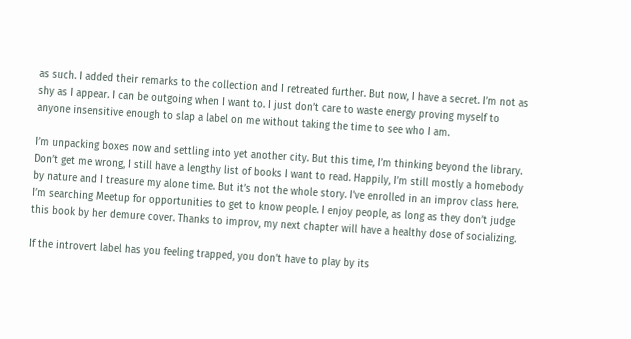as such. I added their remarks to the collection and I retreated further. But now, I have a secret. I’m not as shy as I appear. I can be outgoing when I want to. I just don’t care to waste energy proving myself to anyone insensitive enough to slap a label on me without taking the time to see who I am.

I’m unpacking boxes now and settling into yet another city. But this time, I’m thinking beyond the library. Don’t get me wrong, I still have a lengthy list of books I want to read. Happily, I’m still mostly a homebody by nature and I treasure my alone time. But it’s not the whole story. I’ve enrolled in an improv class here. I’m searching Meetup for opportunities to get to know people. I enjoy people, as long as they don’t judge this book by her demure cover. Thanks to improv, my next chapter will have a healthy dose of socializing.

If the introvert label has you feeling trapped, you don’t have to play by its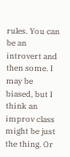rules. You can be an introvert and then some. I may be biased, but I think an improv class might be just the thing. Or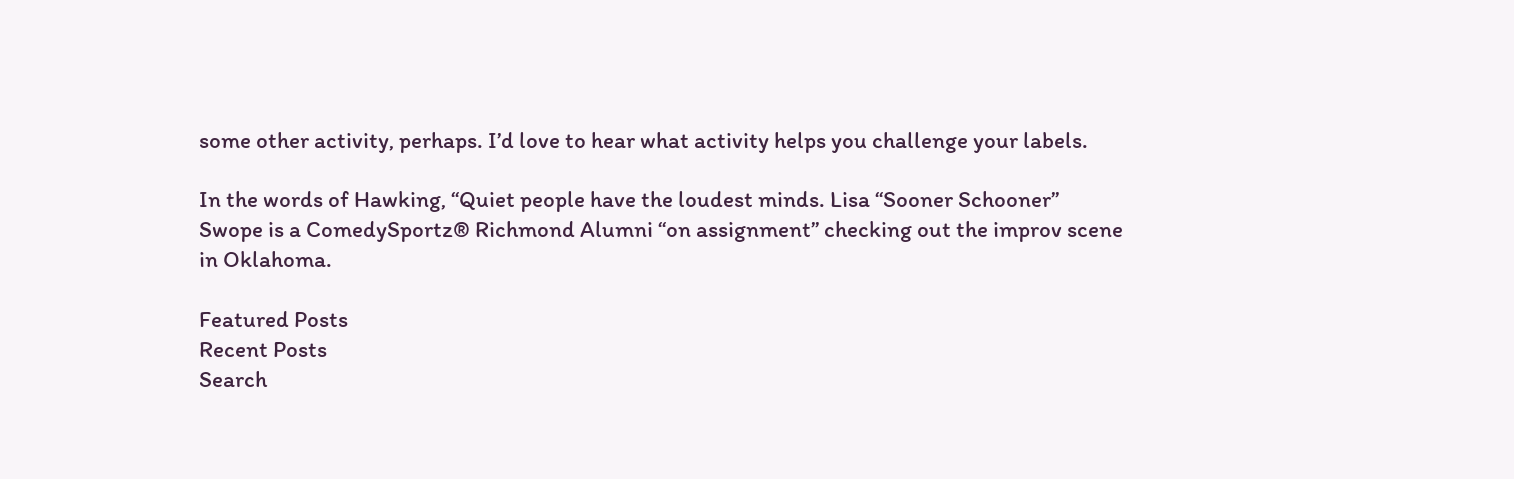some other activity, perhaps. I’d love to hear what activity helps you challenge your labels.

In the words of Hawking, “Quiet people have the loudest minds. Lisa “Sooner Schooner” Swope is a ComedySportz® Richmond Alumni “on assignment” checking out the improv scene in Oklahoma.

Featured Posts
Recent Posts
Search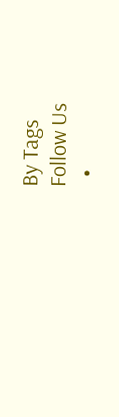By Tags
Follow Us
  •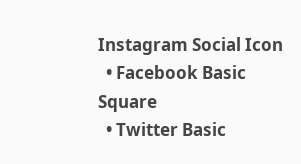Instagram Social Icon
  • Facebook Basic Square
  • Twitter Basic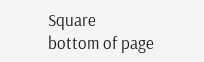Square
bottom of page